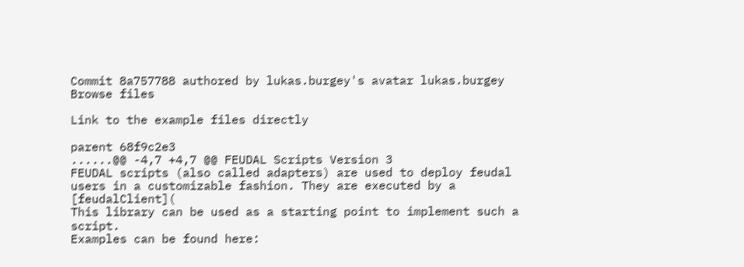Commit 8a757788 authored by lukas.burgey's avatar lukas.burgey
Browse files

Link to the example files directly

parent 68f9c2e3
......@@ -4,7 +4,7 @@ FEUDAL Scripts Version 3
FEUDAL scripts (also called adapters) are used to deploy feudal users in a customizable fashion. They are executed by a [feudalClient](
This library can be used as a starting point to implement such a script.
Examples can be found here: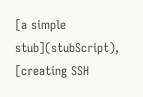[a simple stub](stubScript), [creating SSH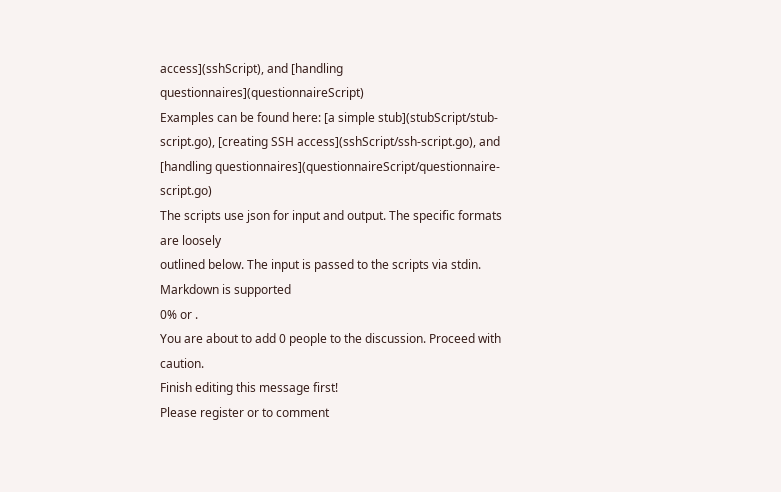access](sshScript), and [handling questionnaires](questionnaireScript)
Examples can be found here: [a simple stub](stubScript/stub-script.go), [creating SSH access](sshScript/ssh-script.go), and [handling questionnaires](questionnaireScript/questionnaire-script.go)
The scripts use json for input and output. The specific formats are loosely
outlined below. The input is passed to the scripts via stdin.
Markdown is supported
0% or .
You are about to add 0 people to the discussion. Proceed with caution.
Finish editing this message first!
Please register or to comment